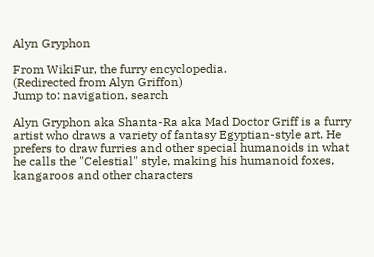Alyn Gryphon

From WikiFur, the furry encyclopedia.
(Redirected from Alyn Griffon)
Jump to: navigation, search

Alyn Gryphon aka Shanta-Ra aka Mad Doctor Griff is a furry artist who draws a variety of fantasy Egyptian-style art. He prefers to draw furries and other special humanoids in what he calls the "Celestial" style, making his humanoid foxes, kangaroos and other characters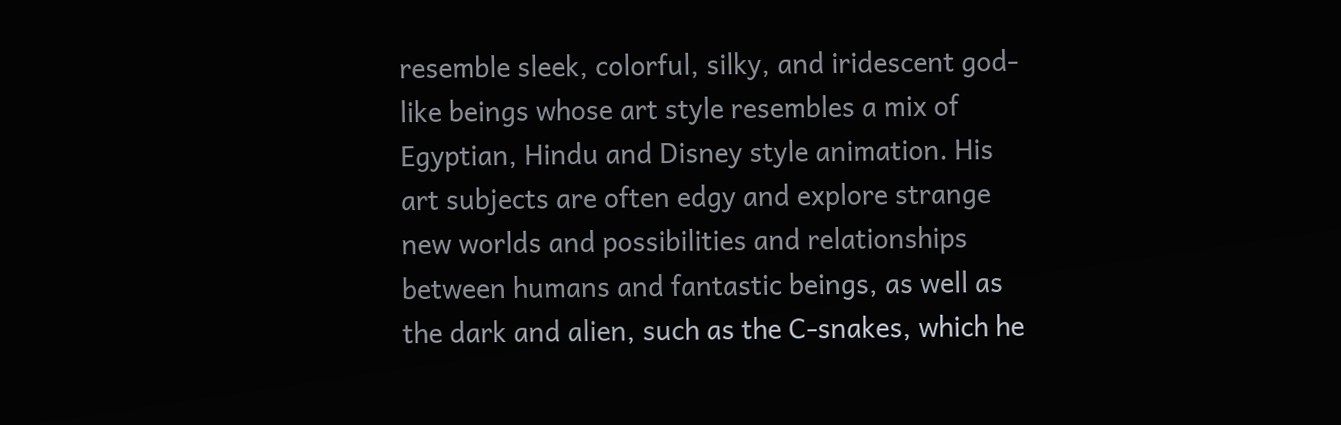resemble sleek, colorful, silky, and iridescent god-like beings whose art style resembles a mix of Egyptian, Hindu and Disney style animation. His art subjects are often edgy and explore strange new worlds and possibilities and relationships between humans and fantastic beings, as well as the dark and alien, such as the C-snakes, which he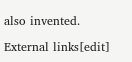also invented.

External links[edit]